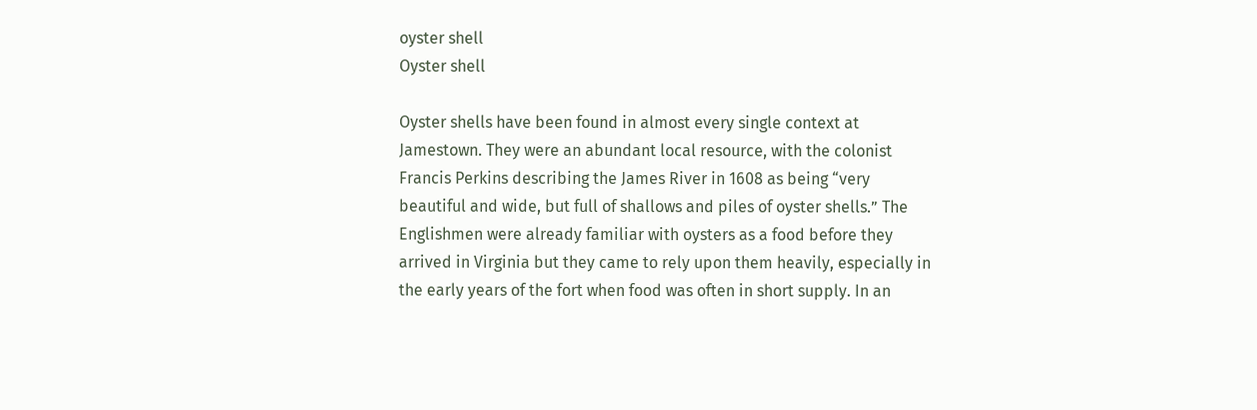oyster shell
Oyster shell

Oyster shells have been found in almost every single context at Jamestown. They were an abundant local resource, with the colonist Francis Perkins describing the James River in 1608 as being “very beautiful and wide, but full of shallows and piles of oyster shells.” The Englishmen were already familiar with oysters as a food before they arrived in Virginia but they came to rely upon them heavily, especially in the early years of the fort when food was often in short supply. In an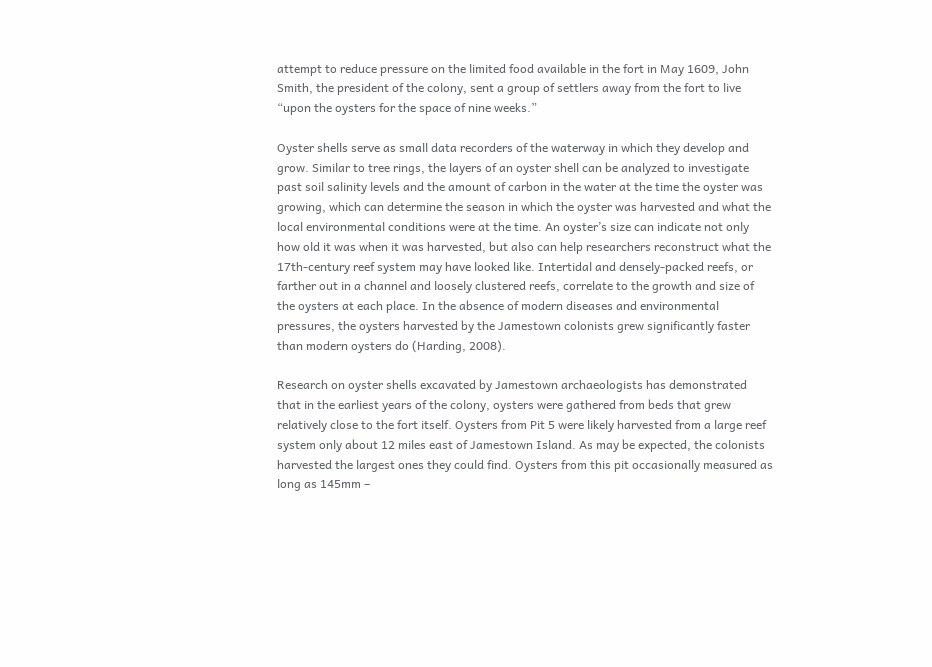attempt to reduce pressure on the limited food available in the fort in May 1609, John Smith, the president of the colony, sent a group of settlers away from the fort to live “upon the oysters for the space of nine weeks.”

Oyster shells serve as small data recorders of the waterway in which they develop and grow. Similar to tree rings, the layers of an oyster shell can be analyzed to investigate past soil salinity levels and the amount of carbon in the water at the time the oyster was growing, which can determine the season in which the oyster was harvested and what the local environmental conditions were at the time. An oyster’s size can indicate not only how old it was when it was harvested, but also can help researchers reconstruct what the 17th-century reef system may have looked like. Intertidal and densely-packed reefs, or farther out in a channel and loosely clustered reefs, correlate to the growth and size of the oysters at each place. In the absence of modern diseases and environmental pressures, the oysters harvested by the Jamestown colonists grew significantly faster than modern oysters do (Harding, 2008).

Research on oyster shells excavated by Jamestown archaeologists has demonstrated that in the earliest years of the colony, oysters were gathered from beds that grew relatively close to the fort itself. Oysters from Pit 5 were likely harvested from a large reef system only about 12 miles east of Jamestown Island. As may be expected, the colonists harvested the largest ones they could find. Oysters from this pit occasionally measured as long as 145mm –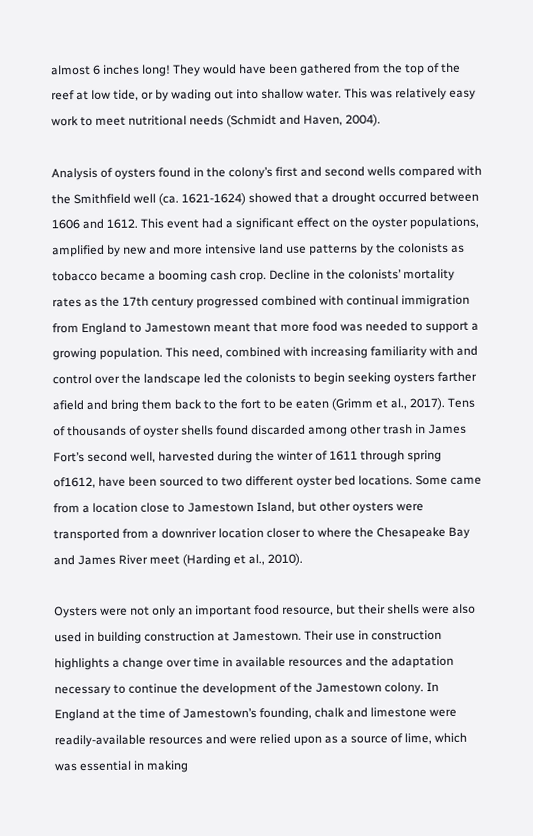almost 6 inches long! They would have been gathered from the top of the reef at low tide, or by wading out into shallow water. This was relatively easy work to meet nutritional needs (Schmidt and Haven, 2004).

Analysis of oysters found in the colony’s first and second wells compared with the Smithfield well (ca. 1621-1624) showed that a drought occurred between 1606 and 1612. This event had a significant effect on the oyster populations, amplified by new and more intensive land use patterns by the colonists as tobacco became a booming cash crop. Decline in the colonists’ mortality rates as the 17th century progressed combined with continual immigration from England to Jamestown meant that more food was needed to support a growing population. This need, combined with increasing familiarity with and control over the landscape led the colonists to begin seeking oysters farther afield and bring them back to the fort to be eaten (Grimm et al., 2017). Tens of thousands of oyster shells found discarded among other trash in James Fort’s second well, harvested during the winter of 1611 through spring of1612, have been sourced to two different oyster bed locations. Some came from a location close to Jamestown Island, but other oysters were transported from a downriver location closer to where the Chesapeake Bay and James River meet (Harding et al., 2010).

Oysters were not only an important food resource, but their shells were also used in building construction at Jamestown. Their use in construction highlights a change over time in available resources and the adaptation necessary to continue the development of the Jamestown colony. In England at the time of Jamestown’s founding, chalk and limestone were readily-available resources and were relied upon as a source of lime, which was essential in making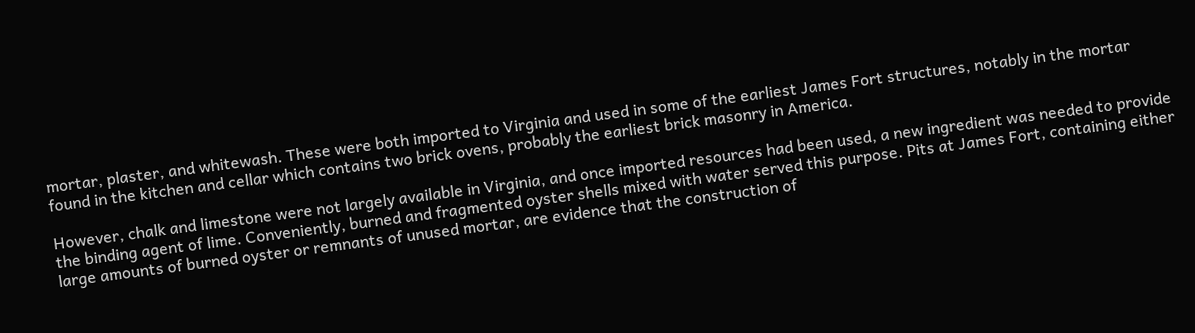mortar, plaster, and whitewash. These were both imported to Virginia and used in some of the earliest James Fort structures, notably in the mortar found in the kitchen and cellar which contains two brick ovens, probably the earliest brick masonry in America.

However, chalk and limestone were not largely available in Virginia, and once imported resources had been used, a new ingredient was needed to provide the binding agent of lime. Conveniently, burned and fragmented oyster shells mixed with water served this purpose. Pits at James Fort, containing either large amounts of burned oyster or remnants of unused mortar, are evidence that the construction of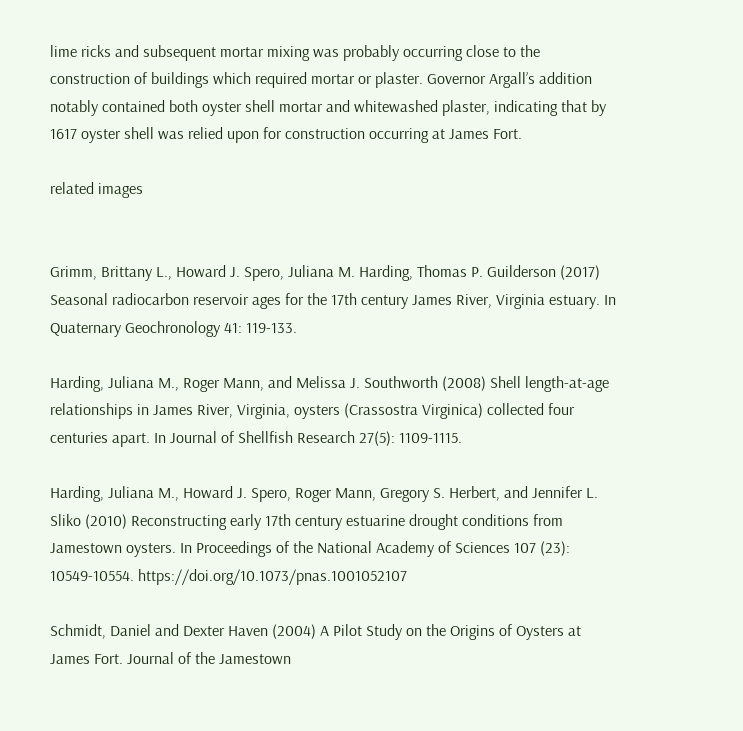lime ricks and subsequent mortar mixing was probably occurring close to the construction of buildings which required mortar or plaster. Governor Argall’s addition notably contained both oyster shell mortar and whitewashed plaster, indicating that by 1617 oyster shell was relied upon for construction occurring at James Fort.

related images


Grimm, Brittany L., Howard J. Spero, Juliana M. Harding, Thomas P. Guilderson (2017) Seasonal radiocarbon reservoir ages for the 17th century James River, Virginia estuary. In Quaternary Geochronology 41: 119-133.

Harding, Juliana M., Roger Mann, and Melissa J. Southworth (2008) Shell length-at-age relationships in James River, Virginia, oysters (Crassostra Virginica) collected four centuries apart. In Journal of Shellfish Research 27(5): 1109-1115.

Harding, Juliana M., Howard J. Spero, Roger Mann, Gregory S. Herbert, and Jennifer L. Sliko (2010) Reconstructing early 17th century estuarine drought conditions from Jamestown oysters. In Proceedings of the National Academy of Sciences 107 (23): 10549-10554. https://doi.org/10.1073/pnas.1001052107

Schmidt, Daniel and Dexter Haven (2004) A Pilot Study on the Origins of Oysters at James Fort. Journal of the Jamestown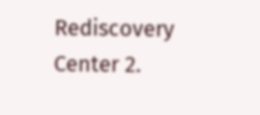Rediscovery Center 2.